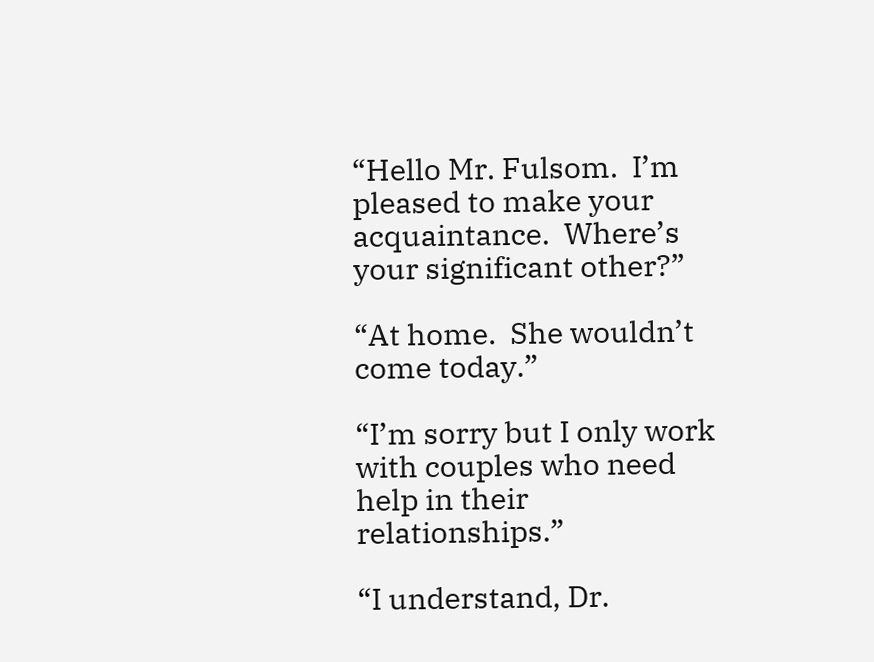“Hello Mr. Fulsom.  I’m pleased to make your acquaintance.  Where’s your significant other?”

“At home.  She wouldn’t come today.”

“I’m sorry but I only work with couples who need help in their relationships.”

“I understand, Dr.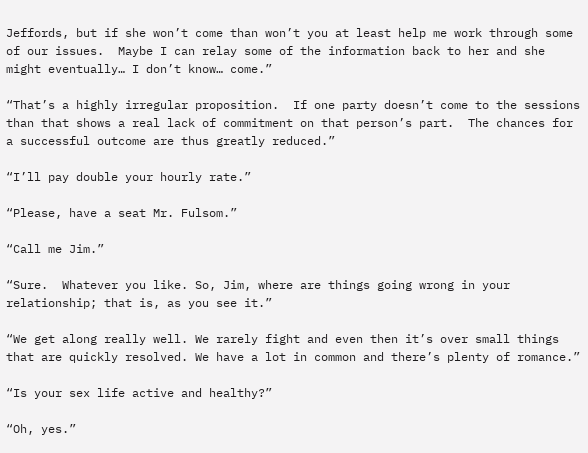Jeffords, but if she won’t come than won’t you at least help me work through some of our issues.  Maybe I can relay some of the information back to her and she might eventually… I don’t know… come.”

“That’s a highly irregular proposition.  If one party doesn’t come to the sessions than that shows a real lack of commitment on that person’s part.  The chances for a successful outcome are thus greatly reduced.”

“I’ll pay double your hourly rate.”

“Please, have a seat Mr. Fulsom.”

“Call me Jim.”

“Sure.  Whatever you like. So, Jim, where are things going wrong in your relationship; that is, as you see it.”

“We get along really well. We rarely fight and even then it’s over small things that are quickly resolved. We have a lot in common and there’s plenty of romance.”

“Is your sex life active and healthy?”

“Oh, yes.”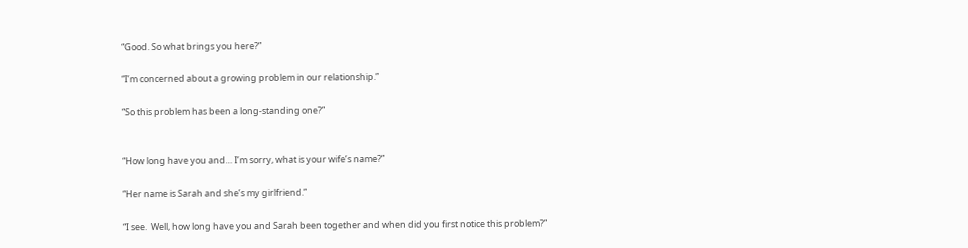“Good. So what brings you here?”

“I’m concerned about a growing problem in our relationship.”

“So this problem has been a long-standing one?”


“How long have you and… I’m sorry, what is your wife’s name?”

“Her name is Sarah and she’s my girlfriend.”

“I see.  Well, how long have you and Sarah been together and when did you first notice this problem?”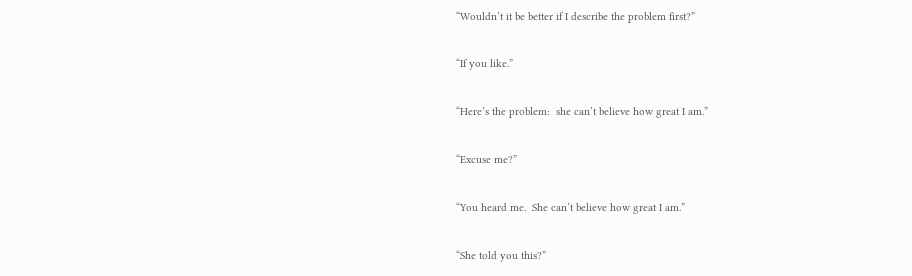“Wouldn’t it be better if I describe the problem first?”

“If you like.”

“Here’s the problem:  she can’t believe how great I am.”

“Excuse me?”

“You heard me.  She can’t believe how great I am.”

“She told you this?”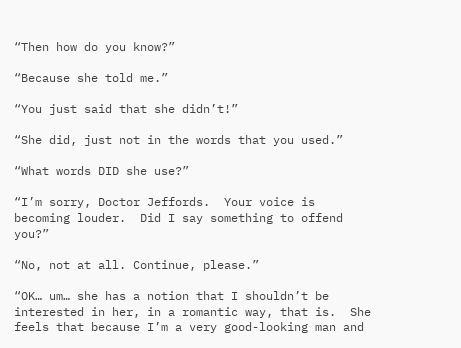“Then how do you know?”

“Because she told me.”

“You just said that she didn’t!”

“She did, just not in the words that you used.”

“What words DID she use?”

“I’m sorry, Doctor Jeffords.  Your voice is becoming louder.  Did I say something to offend you?”

“No, not at all. Continue, please.”

“OK… um… she has a notion that I shouldn’t be interested in her, in a romantic way, that is.  She feels that because I’m a very good-looking man and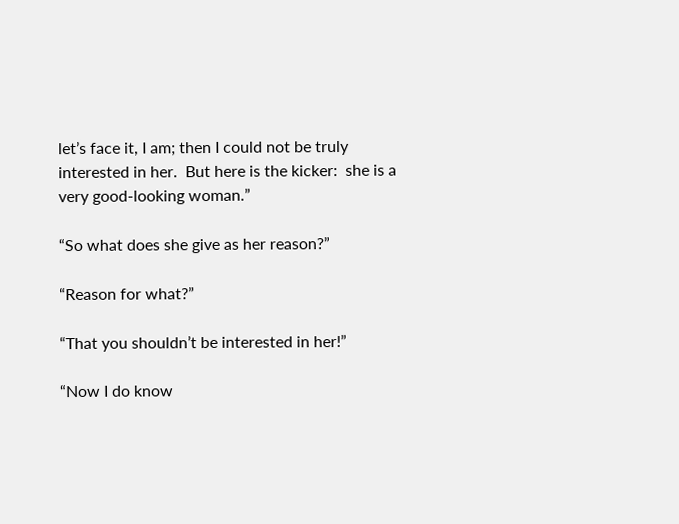let’s face it, I am; then I could not be truly interested in her.  But here is the kicker:  she is a very good-looking woman.”

“So what does she give as her reason?”

“Reason for what?”

“That you shouldn’t be interested in her!”

“Now I do know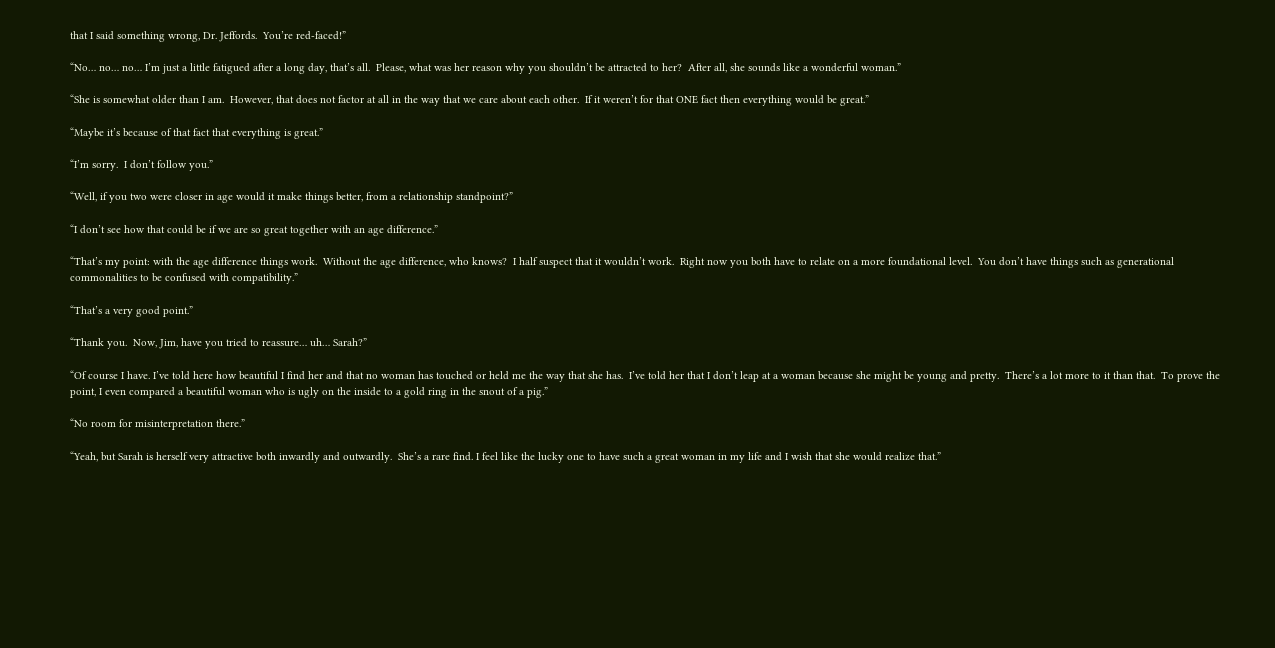that I said something wrong, Dr. Jeffords.  You’re red-faced!”

“No… no… no… I’m just a little fatigued after a long day, that’s all.  Please, what was her reason why you shouldn’t be attracted to her?  After all, she sounds like a wonderful woman.”

“She is somewhat older than I am.  However, that does not factor at all in the way that we care about each other.  If it weren’t for that ONE fact then everything would be great.”

“Maybe it’s because of that fact that everything is great.”

“I’m sorry.  I don’t follow you.”

“Well, if you two were closer in age would it make things better, from a relationship standpoint?”

“I don’t see how that could be if we are so great together with an age difference.”

“That’s my point: with the age difference things work.  Without the age difference, who knows?  I half suspect that it wouldn’t work.  Right now you both have to relate on a more foundational level.  You don’t have things such as generational commonalities to be confused with compatibility.”

“That’s a very good point.”

“Thank you.  Now, Jim, have you tried to reassure… uh… Sarah?”

“Of course I have. I’ve told here how beautiful I find her and that no woman has touched or held me the way that she has.  I’ve told her that I don’t leap at a woman because she might be young and pretty.  There’s a lot more to it than that.  To prove the point, I even compared a beautiful woman who is ugly on the inside to a gold ring in the snout of a pig.”

“No room for misinterpretation there.”

“Yeah, but Sarah is herself very attractive both inwardly and outwardly.  She’s a rare find. I feel like the lucky one to have such a great woman in my life and I wish that she would realize that.”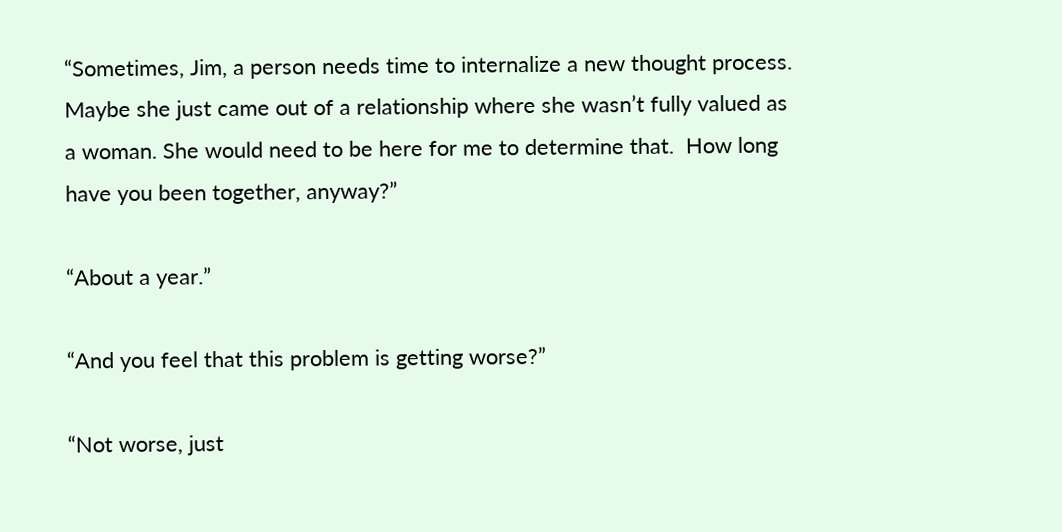“Sometimes, Jim, a person needs time to internalize a new thought process.  Maybe she just came out of a relationship where she wasn’t fully valued as a woman. She would need to be here for me to determine that.  How long have you been together, anyway?”

“About a year.”

“And you feel that this problem is getting worse?”

“Not worse, just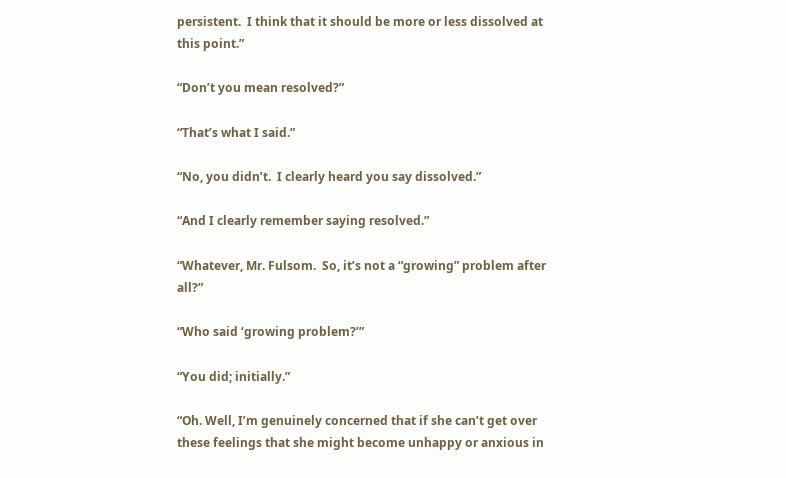persistent.  I think that it should be more or less dissolved at this point.”

“Don’t you mean resolved?”

“That’s what I said.”

“No, you didn’t.  I clearly heard you say dissolved.”

“And I clearly remember saying resolved.”

“Whatever, Mr. Fulsom.  So, it’s not a “growing” problem after all?”

“Who said ‘growing problem?’”

“You did; initially.”

“Oh. Well, I’m genuinely concerned that if she can’t get over these feelings that she might become unhappy or anxious in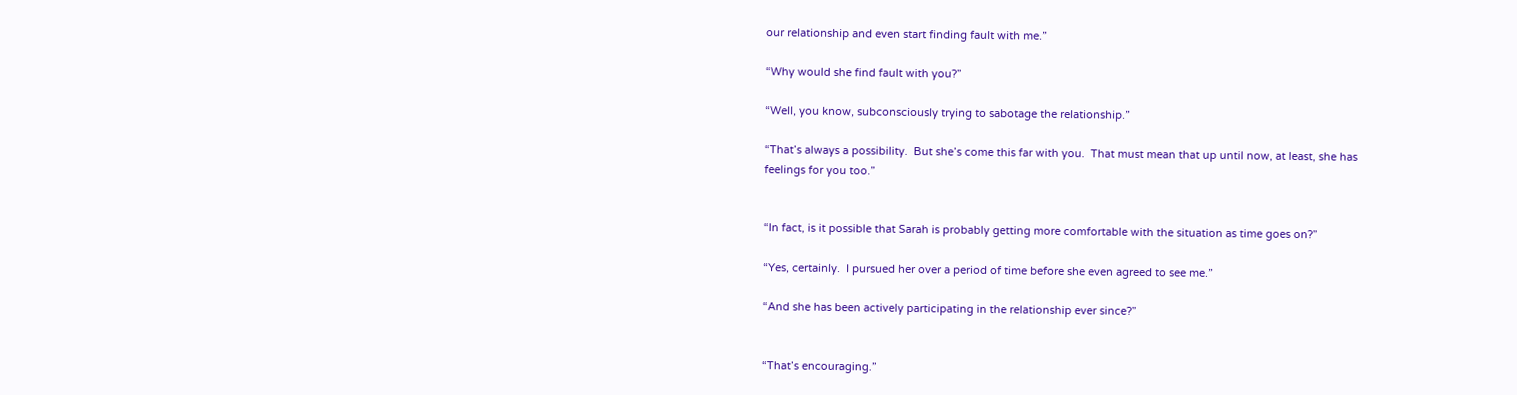our relationship and even start finding fault with me.”

“Why would she find fault with you?”

“Well, you know, subconsciously trying to sabotage the relationship.”

“That’s always a possibility.  But she’s come this far with you.  That must mean that up until now, at least, she has feelings for you too.”


“In fact, is it possible that Sarah is probably getting more comfortable with the situation as time goes on?”

“Yes, certainly.  I pursued her over a period of time before she even agreed to see me.”

“And she has been actively participating in the relationship ever since?”


“That’s encouraging.”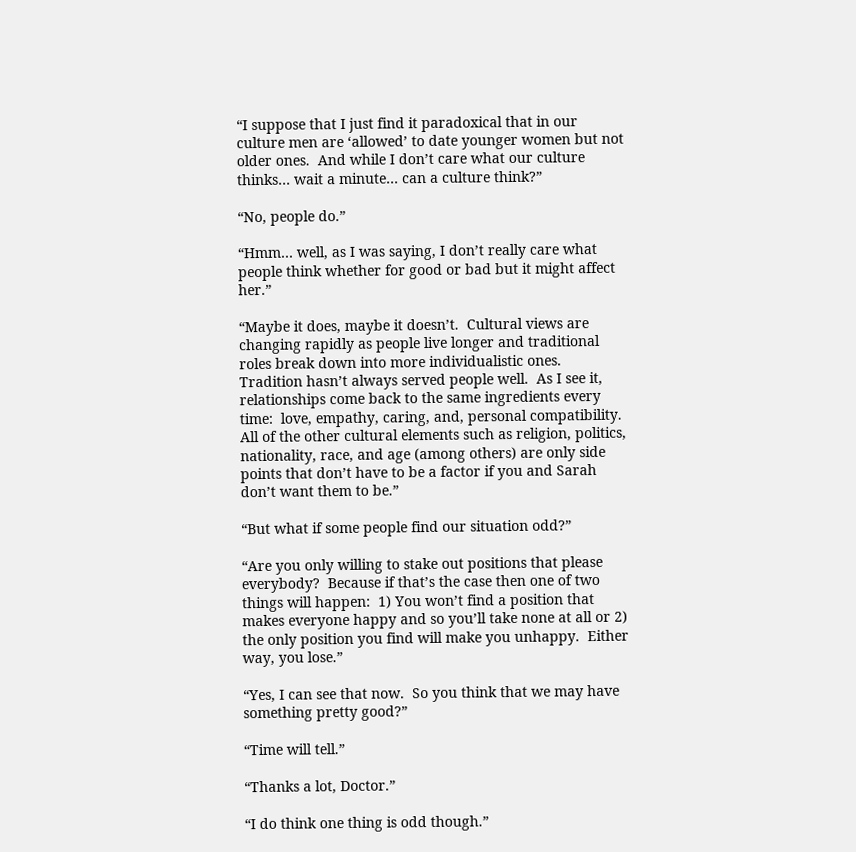“I suppose that I just find it paradoxical that in our culture men are ‘allowed’ to date younger women but not older ones.  And while I don’t care what our culture thinks… wait a minute… can a culture think?”

“No, people do.”

“Hmm… well, as I was saying, I don’t really care what people think whether for good or bad but it might affect her.”

“Maybe it does, maybe it doesn’t.  Cultural views are changing rapidly as people live longer and traditional roles break down into more individualistic ones.  Tradition hasn’t always served people well.  As I see it, relationships come back to the same ingredients every time:  love, empathy, caring, and, personal compatibility. All of the other cultural elements such as religion, politics, nationality, race, and age (among others) are only side points that don’t have to be a factor if you and Sarah don’t want them to be.”

“But what if some people find our situation odd?”

“Are you only willing to stake out positions that please everybody?  Because if that’s the case then one of two things will happen:  1) You won’t find a position that makes everyone happy and so you’ll take none at all or 2) the only position you find will make you unhappy.  Either way, you lose.”

“Yes, I can see that now.  So you think that we may have something pretty good?”

“Time will tell.”

“Thanks a lot, Doctor.”

“I do think one thing is odd though.”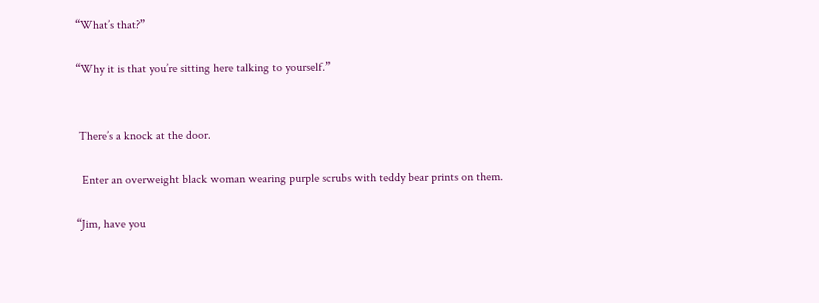“What’s that?”

“Why it is that you’re sitting here talking to yourself.”


 There’s a knock at the door.

  Enter an overweight black woman wearing purple scrubs with teddy bear prints on them.

“Jim, have you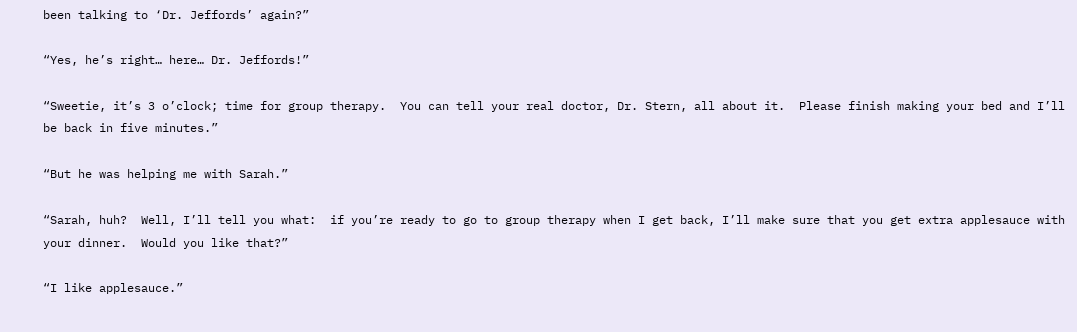been talking to ‘Dr. Jeffords’ again?”

“Yes, he’s right… here… Dr. Jeffords!”

“Sweetie, it’s 3 o’clock; time for group therapy.  You can tell your real doctor, Dr. Stern, all about it.  Please finish making your bed and I’ll be back in five minutes.”

“But he was helping me with Sarah.”

“Sarah, huh?  Well, I’ll tell you what:  if you’re ready to go to group therapy when I get back, I’ll make sure that you get extra applesauce with your dinner.  Would you like that?”

“I like applesauce.”